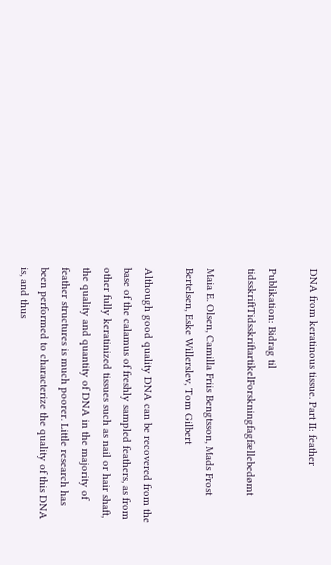DNA from keratinous tissue. Part II: feather

Publikation: Bidrag til tidsskriftTidsskriftartikelForskningfagfællebedømt

Maia E. Olsen, Camilla Friis Bengtsson, Mads Frost Bertelsen, Eske Willerslev, Tom Gilbert

Although good quality DNA can be recovered from the base of the calamus of freshly sampled feathers, as from other fully keratinized tissues such as nail or hair shaft, the quality and quantity of DNA in the majority of feather structures is much poorer. Little research has been performed to characterize the quality of this DNA is, and thus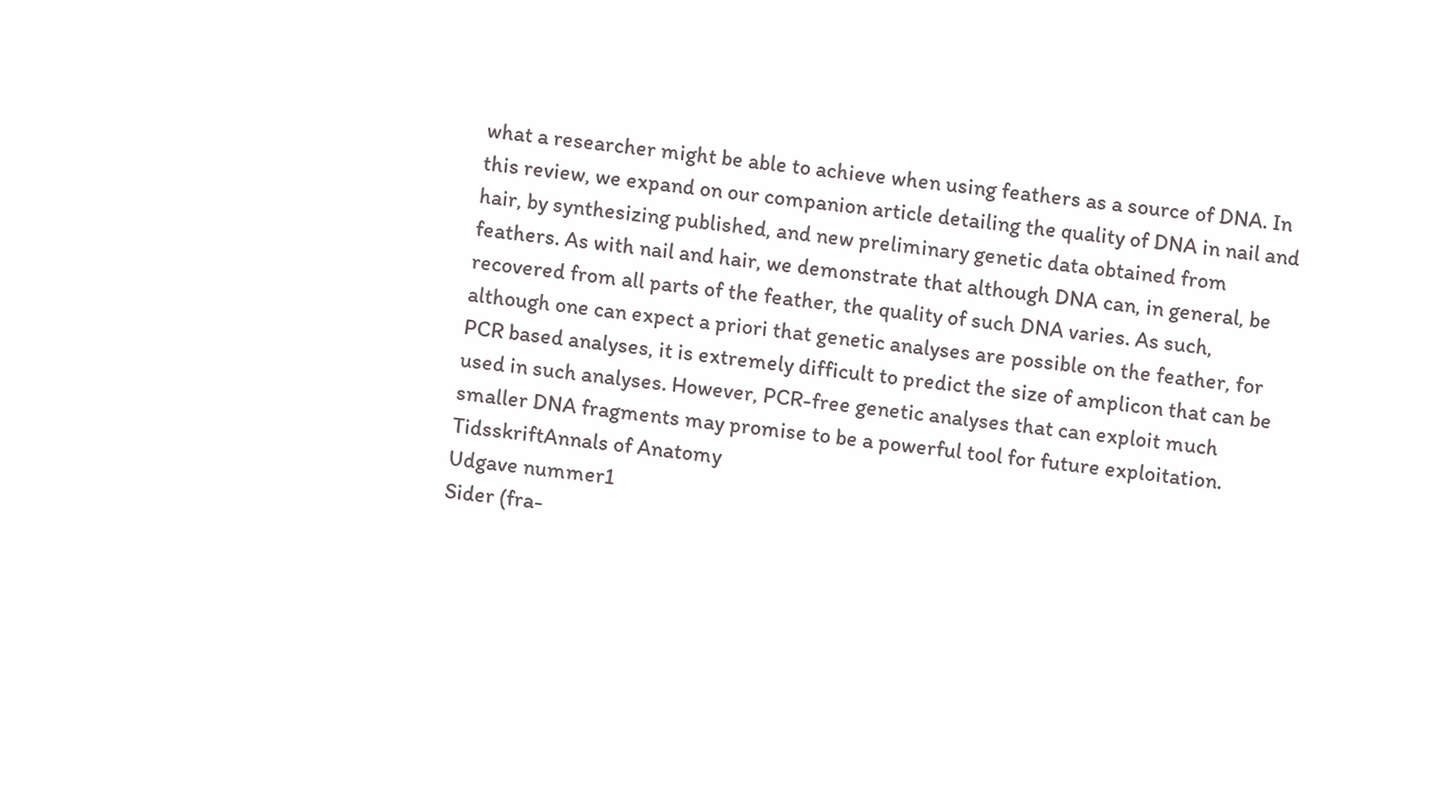what a researcher might be able to achieve when using feathers as a source of DNA. In this review, we expand on our companion article detailing the quality of DNA in nail and hair, by synthesizing published, and new preliminary genetic data obtained from feathers. As with nail and hair, we demonstrate that although DNA can, in general, be recovered from all parts of the feather, the quality of such DNA varies. As such, although one can expect a priori that genetic analyses are possible on the feather, for PCR based analyses, it is extremely difficult to predict the size of amplicon that can be used in such analyses. However, PCR-free genetic analyses that can exploit much smaller DNA fragments may promise to be a powerful tool for future exploitation.
TidsskriftAnnals of Anatomy
Udgave nummer1
Sider (fra-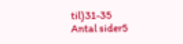til)31-35
Antal sider5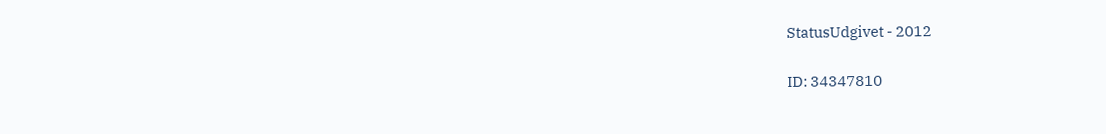StatusUdgivet - 2012

ID: 34347810